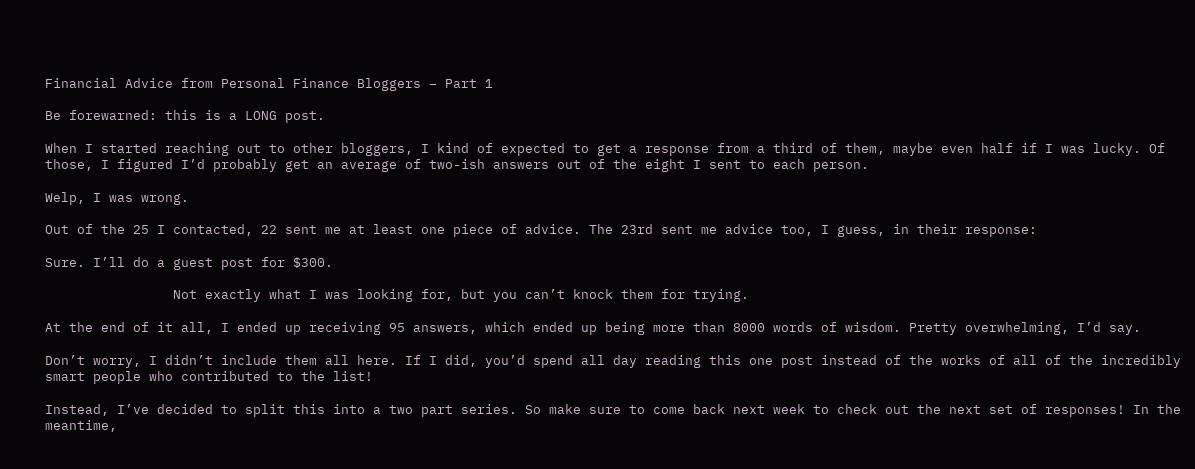Financial Advice from Personal Finance Bloggers – Part 1

Be forewarned: this is a LONG post.

When I started reaching out to other bloggers, I kind of expected to get a response from a third of them, maybe even half if I was lucky. Of those, I figured I’d probably get an average of two-ish answers out of the eight I sent to each person.

Welp, I was wrong.

Out of the 25 I contacted, 22 sent me at least one piece of advice. The 23rd sent me advice too, I guess, in their response:

Sure. I’ll do a guest post for $300.

                Not exactly what I was looking for, but you can’t knock them for trying.

At the end of it all, I ended up receiving 95 answers, which ended up being more than 8000 words of wisdom. Pretty overwhelming, I’d say.

Don’t worry, I didn’t include them all here. If I did, you’d spend all day reading this one post instead of the works of all of the incredibly smart people who contributed to the list!

Instead, I’ve decided to split this into a two part series. So make sure to come back next week to check out the next set of responses! In the meantime,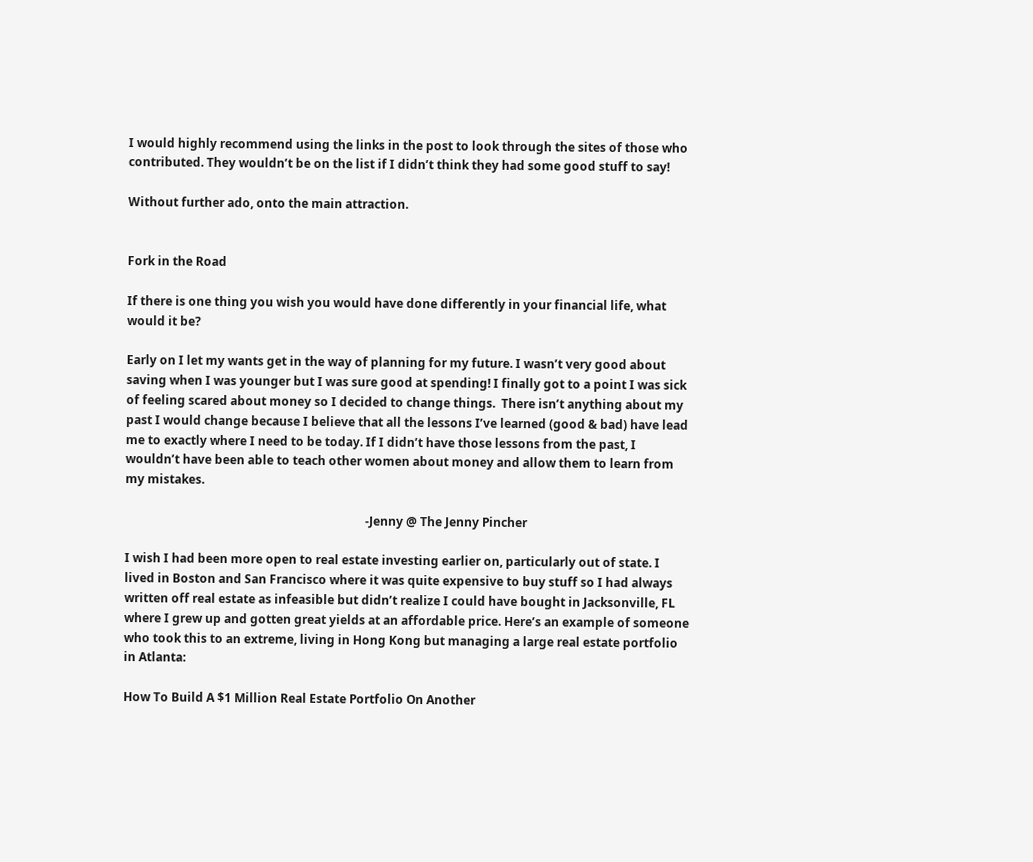I would highly recommend using the links in the post to look through the sites of those who contributed. They wouldn’t be on the list if I didn’t think they had some good stuff to say!

Without further ado, onto the main attraction.


Fork in the Road

If there is one thing you wish you would have done differently in your financial life, what would it be?

Early on I let my wants get in the way of planning for my future. I wasn’t very good about saving when I was younger but I was sure good at spending! I finally got to a point I was sick of feeling scared about money so I decided to change things.  There isn’t anything about my past I would change because I believe that all the lessons I’ve learned (good & bad) have lead me to exactly where I need to be today. If I didn’t have those lessons from the past, I wouldn’t have been able to teach other women about money and allow them to learn from my mistakes.

                                                                                -Jenny @ The Jenny Pincher

I wish I had been more open to real estate investing earlier on, particularly out of state. I lived in Boston and San Francisco where it was quite expensive to buy stuff so I had always written off real estate as infeasible but didn’t realize I could have bought in Jacksonville, FL where I grew up and gotten great yields at an affordable price. Here’s an example of someone who took this to an extreme, living in Hong Kong but managing a large real estate portfolio in Atlanta:

How To Build A $1 Million Real Estate Portfolio On Another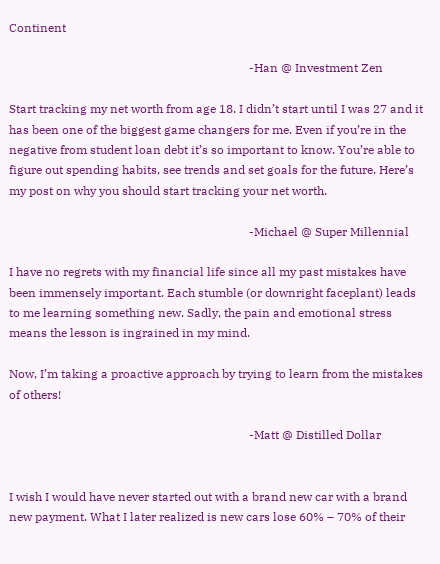Continent

                                                                                -Han @ Investment Zen

Start tracking my net worth from age 18. I didn’t start until I was 27 and it has been one of the biggest game changers for me. Even if you’re in the negative from student loan debt it’s so important to know. You’re able to figure out spending habits, see trends and set goals for the future. Here’s my post on why you should start tracking your net worth.

                                                                                -Michael @ Super Millennial

I have no regrets with my financial life since all my past mistakes have been immensely important. Each stumble (or downright faceplant) leads to me learning something new. Sadly, the pain and emotional stress means the lesson is ingrained in my mind.

Now, I’m taking a proactive approach by trying to learn from the mistakes of others!

                                                                                -Matt @ Distilled Dollar


I wish I would have never started out with a brand new car with a brand new payment. What I later realized is new cars lose 60% – 70% of their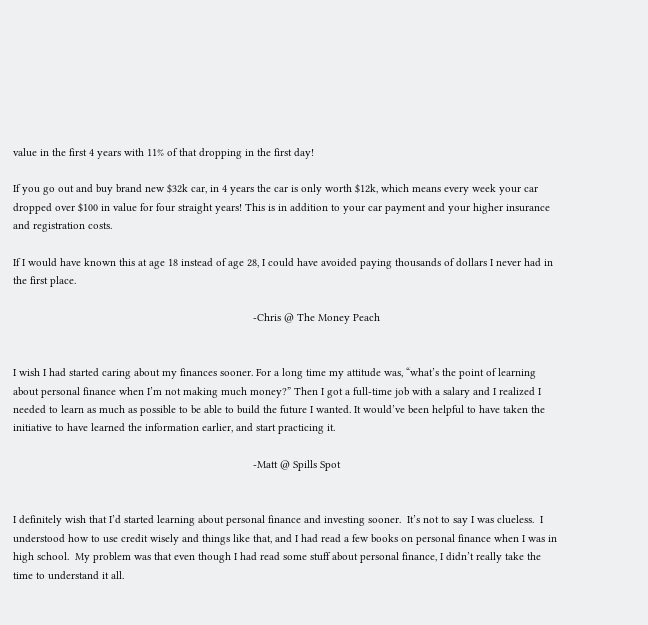value in the first 4 years with 11% of that dropping in the first day!

If you go out and buy brand new $32k car, in 4 years the car is only worth $12k, which means every week your car dropped over $100 in value for four straight years! This is in addition to your car payment and your higher insurance and registration costs.

If I would have known this at age 18 instead of age 28, I could have avoided paying thousands of dollars I never had in the first place.

                                                                                -Chris @ The Money Peach


I wish I had started caring about my finances sooner. For a long time my attitude was, “what’s the point of learning about personal finance when I’m not making much money?” Then I got a full-time job with a salary and I realized I needed to learn as much as possible to be able to build the future I wanted. It would’ve been helpful to have taken the initiative to have learned the information earlier, and start practicing it.

                                                                                -Matt @ Spills Spot


I definitely wish that I’d started learning about personal finance and investing sooner.  It’s not to say I was clueless.  I understood how to use credit wisely and things like that, and I had read a few books on personal finance when I was in high school.  My problem was that even though I had read some stuff about personal finance, I didn’t really take the time to understand it all.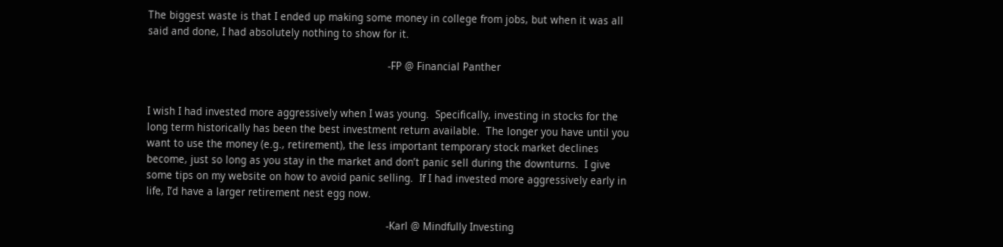The biggest waste is that I ended up making some money in college from jobs, but when it was all said and done, I had absolutely nothing to show for it.

                                                                                -FP @ Financial Panther


I wish I had invested more aggressively when I was young.  Specifically, investing in stocks for the long term historically has been the best investment return available.  The longer you have until you want to use the money (e.g., retirement), the less important temporary stock market declines become, just so long as you stay in the market and don’t panic sell during the downturns.  I give some tips on my website on how to avoid panic selling.  If I had invested more aggressively early in life, I’d have a larger retirement nest egg now.

                                                                                -Karl @ Mindfully Investing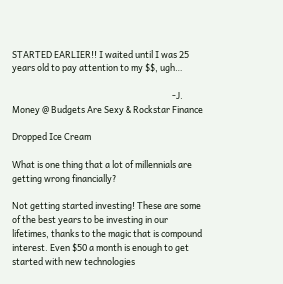STARTED EARLIER!! I waited until I was 25 years old to pay attention to my $$, ugh…

                                                                                -J. Money @ Budgets Are Sexy & Rockstar Finance

Dropped Ice Cream

What is one thing that a lot of millennials are getting wrong financially?

Not getting started investing! These are some of the best years to be investing in our lifetimes, thanks to the magic that is compound interest. Even $50 a month is enough to get started with new technologies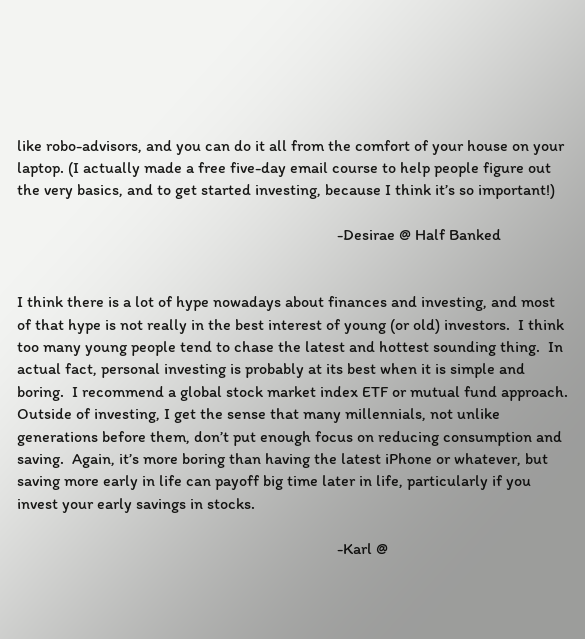like robo-advisors, and you can do it all from the comfort of your house on your laptop. (I actually made a free five-day email course to help people figure out the very basics, and to get started investing, because I think it’s so important!)

                                                                                -Desirae @ Half Banked


I think there is a lot of hype nowadays about finances and investing, and most of that hype is not really in the best interest of young (or old) investors.  I think too many young people tend to chase the latest and hottest sounding thing.  In actual fact, personal investing is probably at its best when it is simple and boring.  I recommend a global stock market index ETF or mutual fund approach.  Outside of investing, I get the sense that many millennials, not unlike generations before them, don’t put enough focus on reducing consumption and saving.  Again, it’s more boring than having the latest iPhone or whatever, but saving more early in life can payoff big time later in life, particularly if you invest your early savings in stocks.

                                                                                -Karl @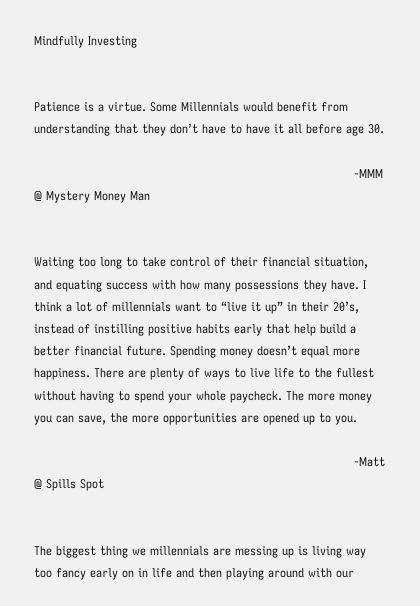Mindfully Investing


Patience is a virtue. Some Millennials would benefit from understanding that they don’t have to have it all before age 30.

                                                                                -MMM @ Mystery Money Man


Waiting too long to take control of their financial situation, and equating success with how many possessions they have. I think a lot of millennials want to “live it up” in their 20’s, instead of instilling positive habits early that help build a better financial future. Spending money doesn’t equal more happiness. There are plenty of ways to live life to the fullest without having to spend your whole paycheck. The more money you can save, the more opportunities are opened up to you.

                                                                                -Matt @ Spills Spot


The biggest thing we millennials are messing up is living way too fancy early on in life and then playing around with our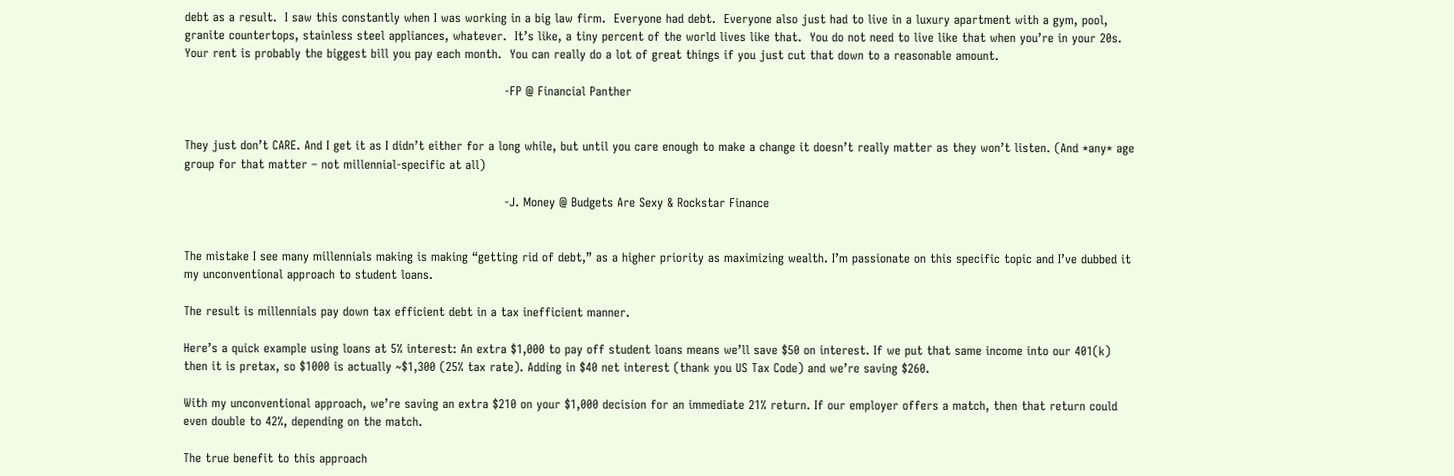debt as a result.  I saw this constantly when I was working in a big law firm.  Everyone had debt.  Everyone also just had to live in a luxury apartment with a gym, pool, granite countertops, stainless steel appliances, whatever.  It’s like, a tiny percent of the world lives like that.  You do not need to live like that when you’re in your 20s.  Your rent is probably the biggest bill you pay each month.  You can really do a lot of great things if you just cut that down to a reasonable amount.

                                                                                -FP @ Financial Panther


They just don’t CARE. And I get it as I didn’t either for a long while, but until you care enough to make a change it doesn’t really matter as they won’t listen. (And *any* age group for that matter – not millennial-specific at all)

                                                                                -J. Money @ Budgets Are Sexy & Rockstar Finance


The mistake I see many millennials making is making “getting rid of debt,” as a higher priority as maximizing wealth. I’m passionate on this specific topic and I’ve dubbed it my unconventional approach to student loans.

The result is millennials pay down tax efficient debt in a tax inefficient manner.

Here’s a quick example using loans at 5% interest: An extra $1,000 to pay off student loans means we’ll save $50 on interest. If we put that same income into our 401(k) then it is pretax, so $1000 is actually ~$1,300 (25% tax rate). Adding in $40 net interest (thank you US Tax Code) and we’re saving $260.

With my unconventional approach, we’re saving an extra $210 on your $1,000 decision for an immediate 21% return. If our employer offers a match, then that return could even double to 42%, depending on the match.

The true benefit to this approach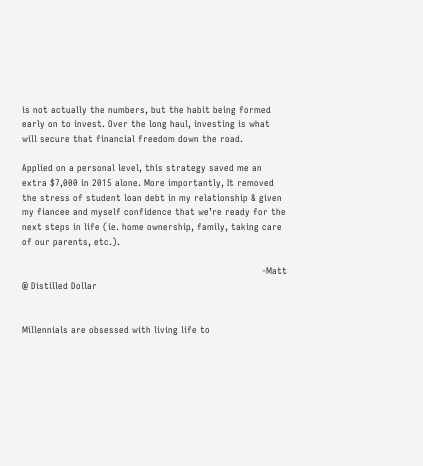is not actually the numbers, but the habit being formed early on to invest. Over the long haul, investing is what will secure that financial freedom down the road.

Applied on a personal level, this strategy saved me an extra $7,000 in 2015 alone. More importantly, It removed the stress of student loan debt in my relationship & given my fiancee and myself confidence that we’re ready for the next steps in life (ie. home ownership, family, taking care of our parents, etc.).

                                                                                -Matt @ Distilled Dollar


Millennials are obsessed with living life to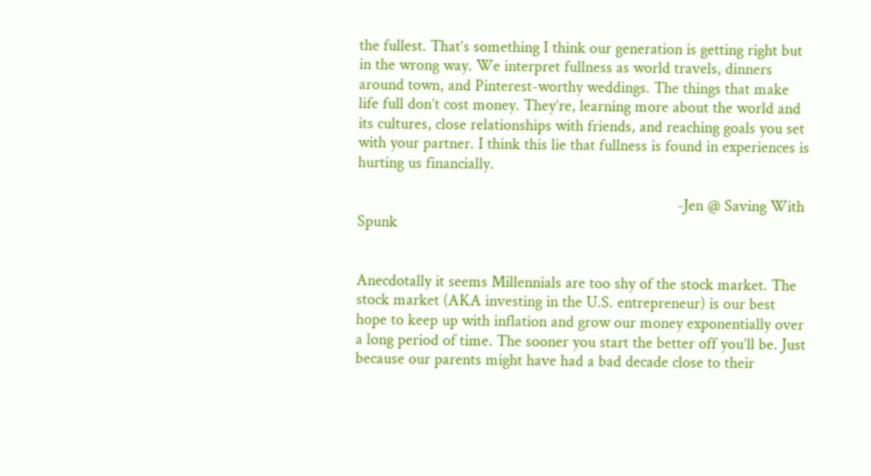the fullest. That’s something I think our generation is getting right but in the wrong way. We interpret fullness as world travels, dinners around town, and Pinterest-worthy weddings. The things that make life full don’t cost money. They’re, learning more about the world and its cultures, close relationships with friends, and reaching goals you set with your partner. I think this lie that fullness is found in experiences is hurting us financially.

                                                                                -Jen @ Saving With Spunk


Anecdotally it seems Millennials are too shy of the stock market. The stock market (AKA investing in the U.S. entrepreneur) is our best hope to keep up with inflation and grow our money exponentially over a long period of time. The sooner you start the better off you’ll be. Just because our parents might have had a bad decade close to their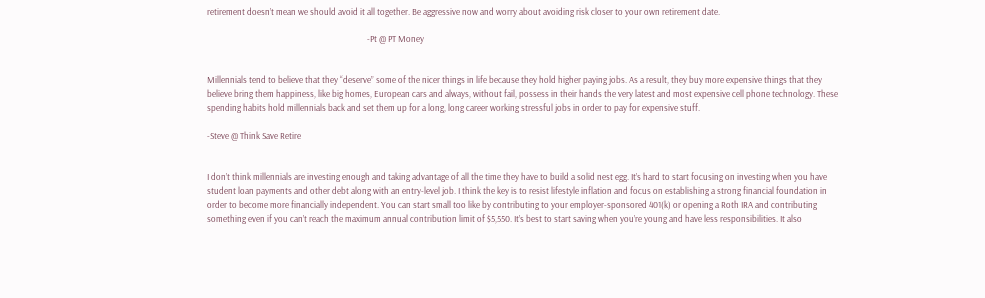retirement doesn’t mean we should avoid it all together. Be aggressive now and worry about avoiding risk closer to your own retirement date.

                                                                                -Pt @ PT Money


Millennials tend to believe that they “deserve” some of the nicer things in life because they hold higher paying jobs. As a result, they buy more expensive things that they believe bring them happiness, like big homes, European cars and always, without fail, possess in their hands the very latest and most expensive cell phone technology. These spending habits hold millennials back and set them up for a long, long career working stressful jobs in order to pay for expensive stuff.

-Steve @ Think Save Retire


I don’t think millennials are investing enough and taking advantage of all the time they have to build a solid nest egg. It’s hard to start focusing on investing when you have student loan payments and other debt along with an entry-level job. I think the key is to resist lifestyle inflation and focus on establishing a strong financial foundation in order to become more financially independent. You can start small too like by contributing to your employer-sponsored 401(k) or opening a Roth IRA and contributing something even if you can’t reach the maximum annual contribution limit of $5,550. It’s best to start saving when you’re young and have less responsibilities. It also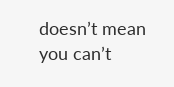doesn’t mean you can’t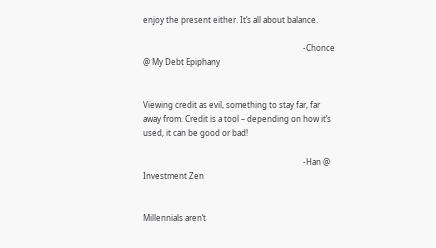enjoy the present either. It’s all about balance.

                                                                                -Chonce @ My Debt Epiphany


Viewing credit as evil, something to stay far, far away from. Credit is a tool – depending on how it’s used, it can be good or bad!

                                                                                -Han @ Investment Zen


Millennials aren’t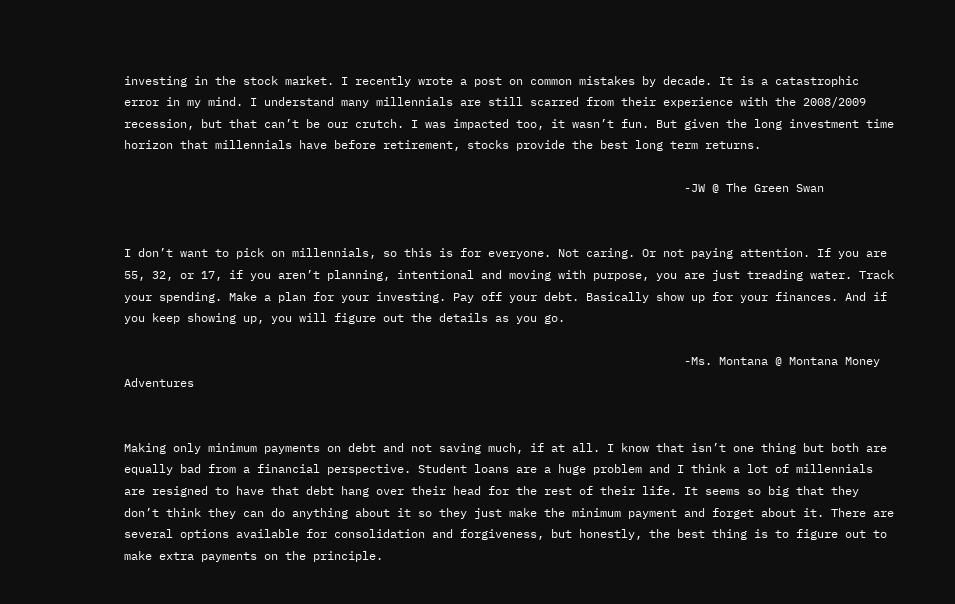investing in the stock market. I recently wrote a post on common mistakes by decade. It is a catastrophic error in my mind. I understand many millennials are still scarred from their experience with the 2008/2009 recession, but that can’t be our crutch. I was impacted too, it wasn’t fun. But given the long investment time horizon that millennials have before retirement, stocks provide the best long term returns.

                                                                                -JW @ The Green Swan


I don’t want to pick on millennials, so this is for everyone. Not caring. Or not paying attention. If you are 55, 32, or 17, if you aren’t planning, intentional and moving with purpose, you are just treading water. Track your spending. Make a plan for your investing. Pay off your debt. Basically show up for your finances. And if you keep showing up, you will figure out the details as you go.

                                                                                -Ms. Montana @ Montana Money Adventures


Making only minimum payments on debt and not saving much, if at all. I know that isn’t one thing but both are equally bad from a financial perspective. Student loans are a huge problem and I think a lot of millennials are resigned to have that debt hang over their head for the rest of their life. It seems so big that they don’t think they can do anything about it so they just make the minimum payment and forget about it. There are several options available for consolidation and forgiveness, but honestly, the best thing is to figure out to make extra payments on the principle.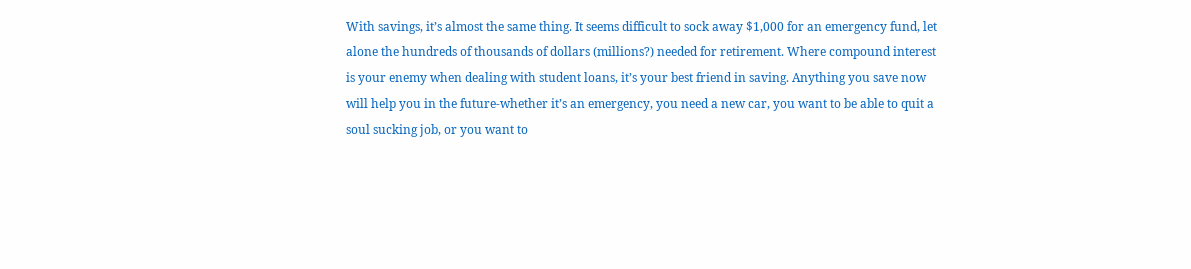With savings, it’s almost the same thing. It seems difficult to sock away $1,000 for an emergency fund, let alone the hundreds of thousands of dollars (millions?) needed for retirement. Where compound interest is your enemy when dealing with student loans, it’s your best friend in saving. Anything you save now will help you in the future-whether it’s an emergency, you need a new car, you want to be able to quit a soul sucking job, or you want to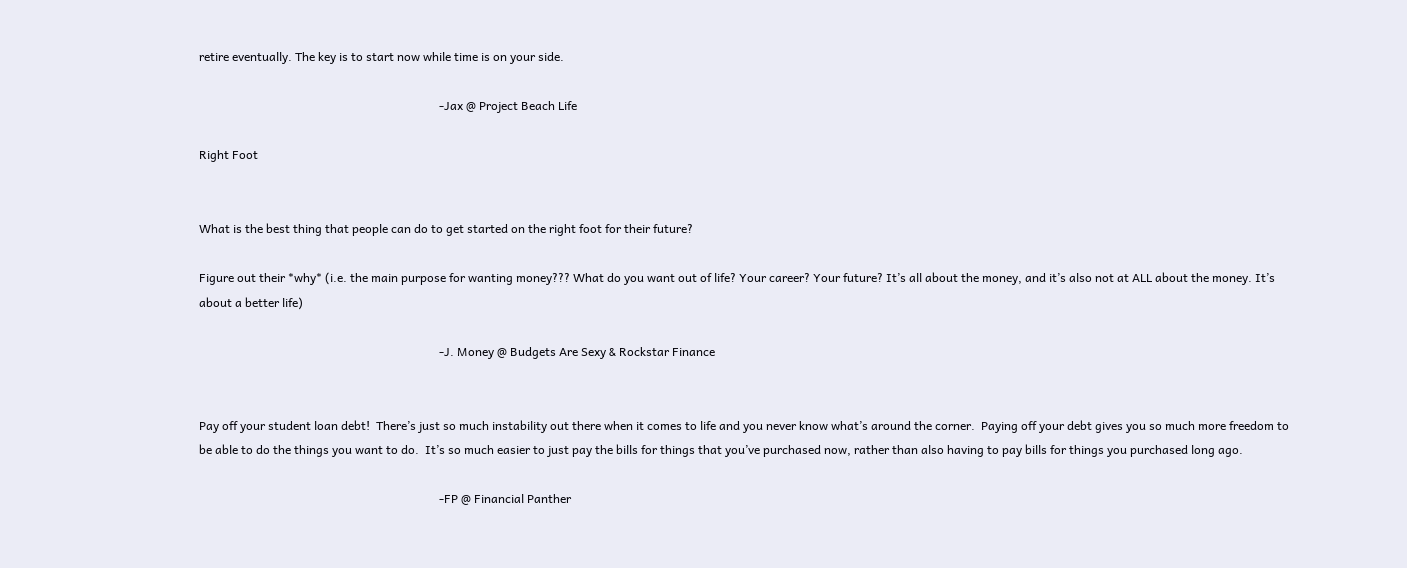retire eventually. The key is to start now while time is on your side.

                                                                                -Jax @ Project Beach Life

Right Foot


What is the best thing that people can do to get started on the right foot for their future?

Figure out their *why* (i.e. the main purpose for wanting money??? What do you want out of life? Your career? Your future? It’s all about the money, and it’s also not at ALL about the money. It’s about a better life)

                                                                                -J. Money @ Budgets Are Sexy & Rockstar Finance


Pay off your student loan debt!  There’s just so much instability out there when it comes to life and you never know what’s around the corner.  Paying off your debt gives you so much more freedom to be able to do the things you want to do.  It’s so much easier to just pay the bills for things that you’ve purchased now, rather than also having to pay bills for things you purchased long ago.

                                                                                -FP @ Financial Panther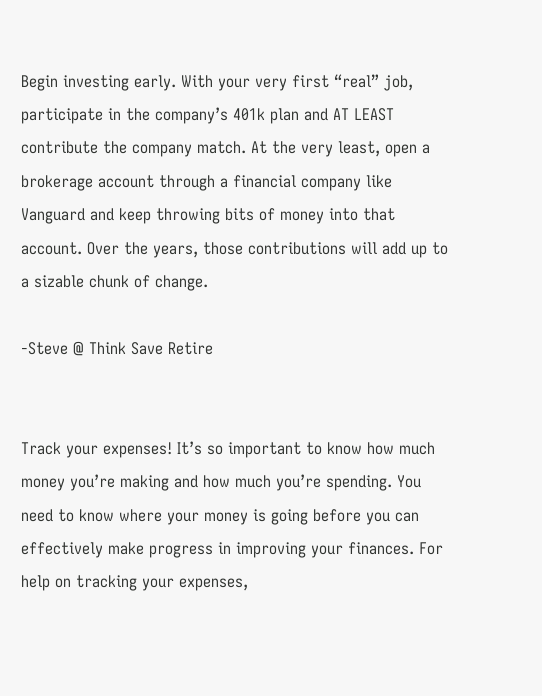Begin investing early. With your very first “real” job, participate in the company’s 401k plan and AT LEAST contribute the company match. At the very least, open a brokerage account through a financial company like Vanguard and keep throwing bits of money into that account. Over the years, those contributions will add up to a sizable chunk of change.

-Steve @ Think Save Retire


Track your expenses! It’s so important to know how much money you’re making and how much you’re spending. You need to know where your money is going before you can effectively make progress in improving your finances. For help on tracking your expenses,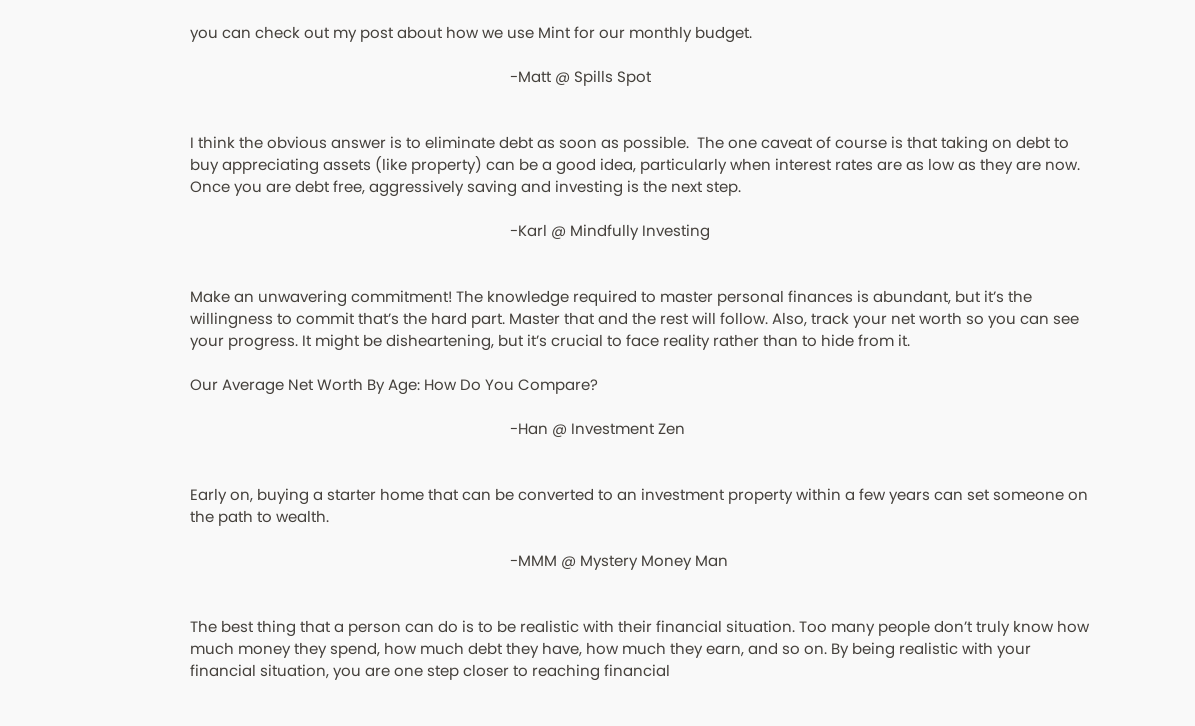you can check out my post about how we use Mint for our monthly budget.

                                                                                -Matt @ Spills Spot


I think the obvious answer is to eliminate debt as soon as possible.  The one caveat of course is that taking on debt to buy appreciating assets (like property) can be a good idea, particularly when interest rates are as low as they are now.  Once you are debt free, aggressively saving and investing is the next step.

                                                                                -Karl @ Mindfully Investing


Make an unwavering commitment! The knowledge required to master personal finances is abundant, but it’s the willingness to commit that’s the hard part. Master that and the rest will follow. Also, track your net worth so you can see your progress. It might be disheartening, but it’s crucial to face reality rather than to hide from it.

Our Average Net Worth By Age: How Do You Compare?

                                                                                -Han @ Investment Zen


Early on, buying a starter home that can be converted to an investment property within a few years can set someone on the path to wealth.

                                                                                -MMM @ Mystery Money Man


The best thing that a person can do is to be realistic with their financial situation. Too many people don’t truly know how much money they spend, how much debt they have, how much they earn, and so on. By being realistic with your financial situation, you are one step closer to reaching financial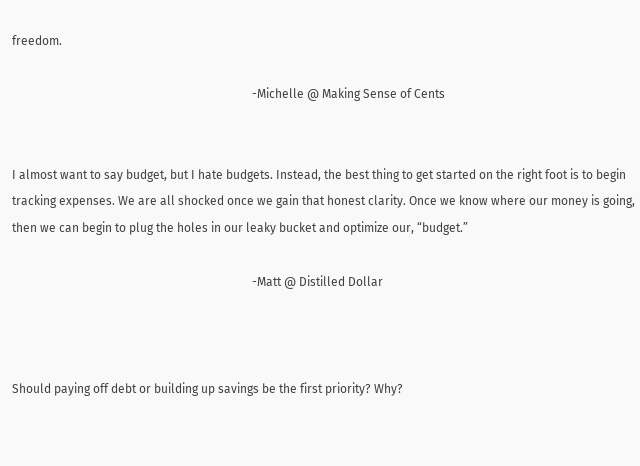freedom.

                                                                                -Michelle @ Making Sense of Cents


I almost want to say budget, but I hate budgets. Instead, the best thing to get started on the right foot is to begin tracking expenses. We are all shocked once we gain that honest clarity. Once we know where our money is going, then we can begin to plug the holes in our leaky bucket and optimize our, “budget.”

                                                                                -Matt @ Distilled Dollar



Should paying off debt or building up savings be the first priority? Why?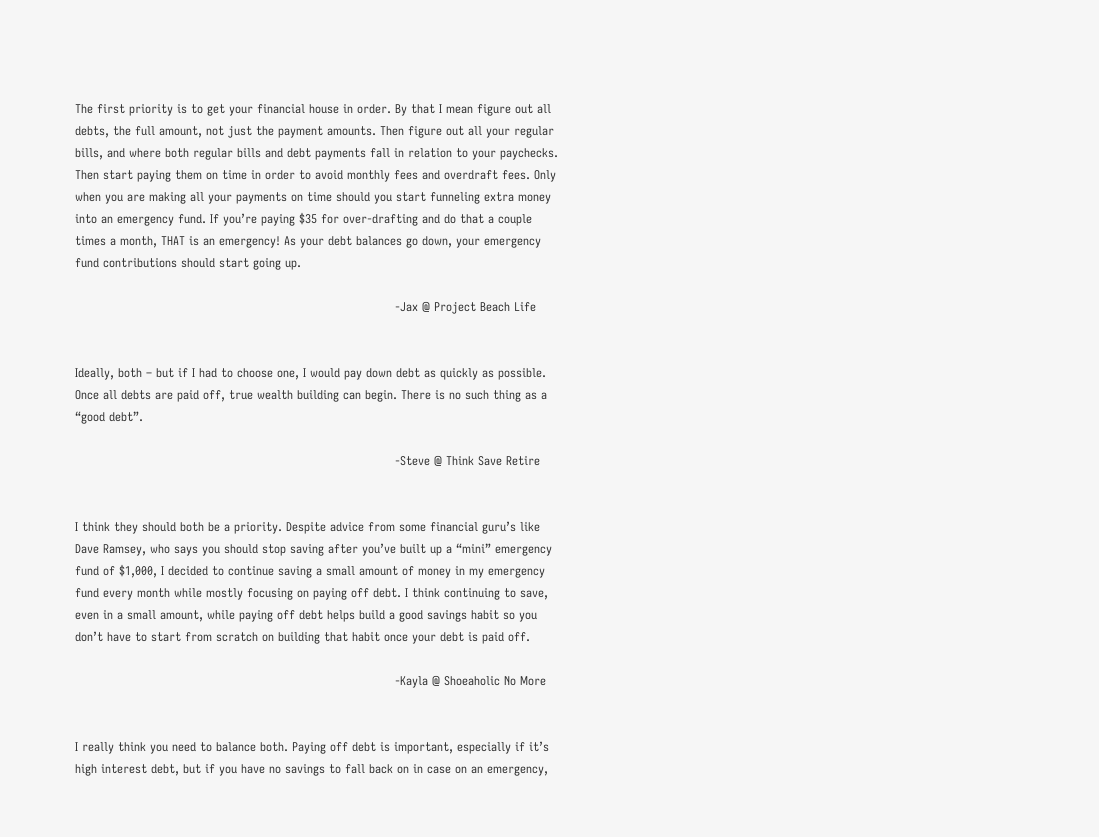The first priority is to get your financial house in order. By that I mean figure out all debts, the full amount, not just the payment amounts. Then figure out all your regular bills, and where both regular bills and debt payments fall in relation to your paychecks. Then start paying them on time in order to avoid monthly fees and overdraft fees. Only when you are making all your payments on time should you start funneling extra money into an emergency fund. If you’re paying $35 for over-drafting and do that a couple times a month, THAT is an emergency! As your debt balances go down, your emergency fund contributions should start going up.

                                                                                -Jax @ Project Beach Life


Ideally, both – but if I had to choose one, I would pay down debt as quickly as possible. Once all debts are paid off, true wealth building can begin. There is no such thing as a “good debt”.

                                                                                -Steve @ Think Save Retire


I think they should both be a priority. Despite advice from some financial guru’s like Dave Ramsey, who says you should stop saving after you’ve built up a “mini” emergency fund of $1,000, I decided to continue saving a small amount of money in my emergency fund every month while mostly focusing on paying off debt. I think continuing to save, even in a small amount, while paying off debt helps build a good savings habit so you don’t have to start from scratch on building that habit once your debt is paid off.

                                                                                -Kayla @ Shoeaholic No More


I really think you need to balance both. Paying off debt is important, especially if it’s high interest debt, but if you have no savings to fall back on in case on an emergency,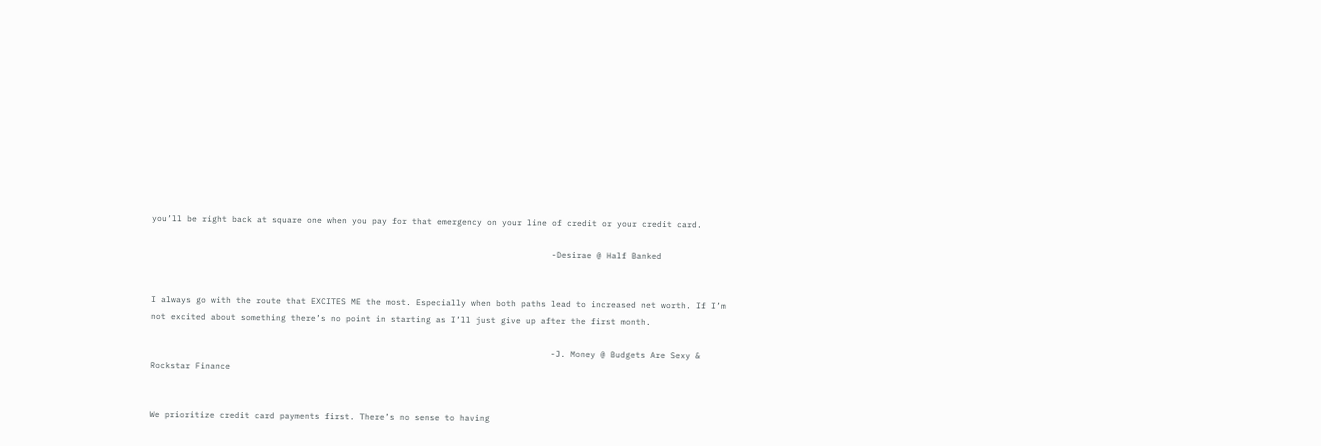you’ll be right back at square one when you pay for that emergency on your line of credit or your credit card.

                                                                                -Desirae @ Half Banked


I always go with the route that EXCITES ME the most. Especially when both paths lead to increased net worth. If I’m not excited about something there’s no point in starting as I’ll just give up after the first month.

                                                                                -J. Money @ Budgets Are Sexy & Rockstar Finance


We prioritize credit card payments first. There’s no sense to having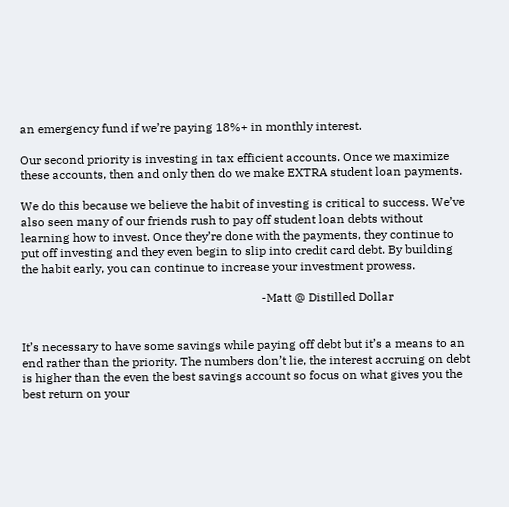an emergency fund if we’re paying 18%+ in monthly interest.

Our second priority is investing in tax efficient accounts. Once we maximize these accounts, then and only then do we make EXTRA student loan payments.

We do this because we believe the habit of investing is critical to success. We’ve also seen many of our friends rush to pay off student loan debts without learning how to invest. Once they’re done with the payments, they continue to put off investing and they even begin to slip into credit card debt. By building the habit early, you can continue to increase your investment prowess.

                                                                                -Matt @ Distilled Dollar


It’s necessary to have some savings while paying off debt but it’s a means to an end rather than the priority. The numbers don’t lie, the interest accruing on debt is higher than the even the best savings account so focus on what gives you the best return on your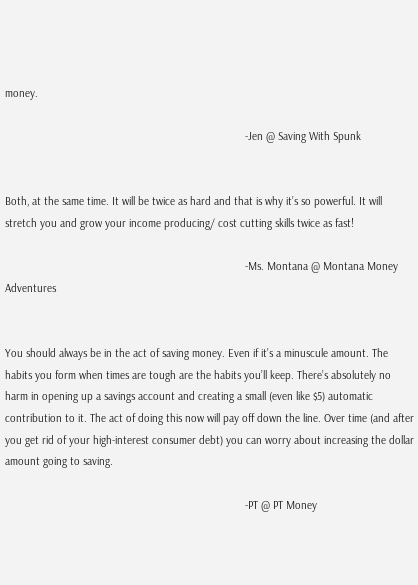money.

                                                                                -Jen @ Saving With Spunk


Both, at the same time. It will be twice as hard and that is why it’s so powerful. It will stretch you and grow your income producing/ cost cutting skills twice as fast!

                                                                                -Ms. Montana @ Montana Money Adventures


You should always be in the act of saving money. Even if it’s a minuscule amount. The habits you form when times are tough are the habits you’ll keep. There’s absolutely no harm in opening up a savings account and creating a small (even like $5) automatic contribution to it. The act of doing this now will pay off down the line. Over time (and after you get rid of your high-interest consumer debt) you can worry about increasing the dollar amount going to saving.

                                                                                -PT @ PT Money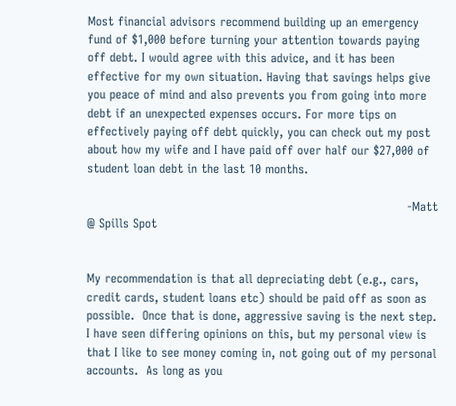Most financial advisors recommend building up an emergency fund of $1,000 before turning your attention towards paying off debt. I would agree with this advice, and it has been effective for my own situation. Having that savings helps give you peace of mind and also prevents you from going into more debt if an unexpected expenses occurs. For more tips on effectively paying off debt quickly, you can check out my post about how my wife and I have paid off over half our $27,000 of student loan debt in the last 10 months.

                                                                                -Matt @ Spills Spot


My recommendation is that all depreciating debt (e.g., cars, credit cards, student loans etc) should be paid off as soon as possible.  Once that is done, aggressive saving is the next step.  I have seen differing opinions on this, but my personal view is that I like to see money coming in, not going out of my personal accounts.  As long as you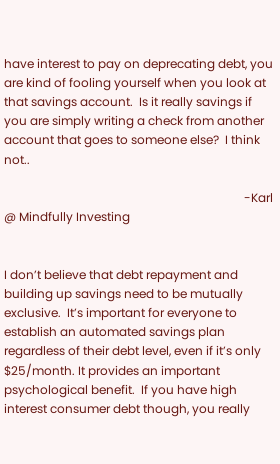have interest to pay on deprecating debt, you are kind of fooling yourself when you look at that savings account.  Is it really savings if you are simply writing a check from another account that goes to someone else?  I think not..

                                                                                -Karl @ Mindfully Investing


I don’t believe that debt repayment and building up savings need to be mutually exclusive.  It’s important for everyone to establish an automated savings plan regardless of their debt level, even if it’s only $25/month. It provides an important psychological benefit.  If you have high interest consumer debt though, you really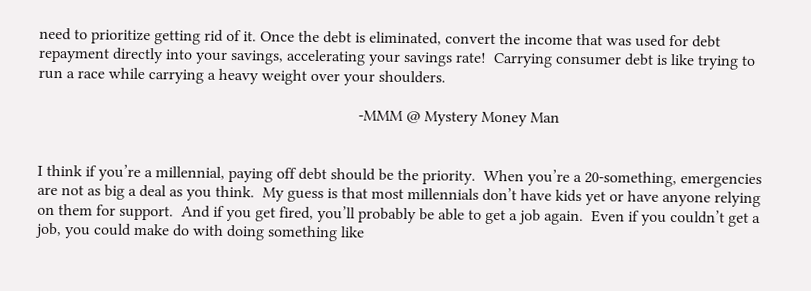need to prioritize getting rid of it. Once the debt is eliminated, convert the income that was used for debt repayment directly into your savings, accelerating your savings rate!  Carrying consumer debt is like trying to run a race while carrying a heavy weight over your shoulders.

                                                                                -MMM @ Mystery Money Man


I think if you’re a millennial, paying off debt should be the priority.  When you’re a 20-something, emergencies are not as big a deal as you think.  My guess is that most millennials don’t have kids yet or have anyone relying on them for support.  And if you get fired, you’ll probably be able to get a job again.  Even if you couldn’t get a job, you could make do with doing something like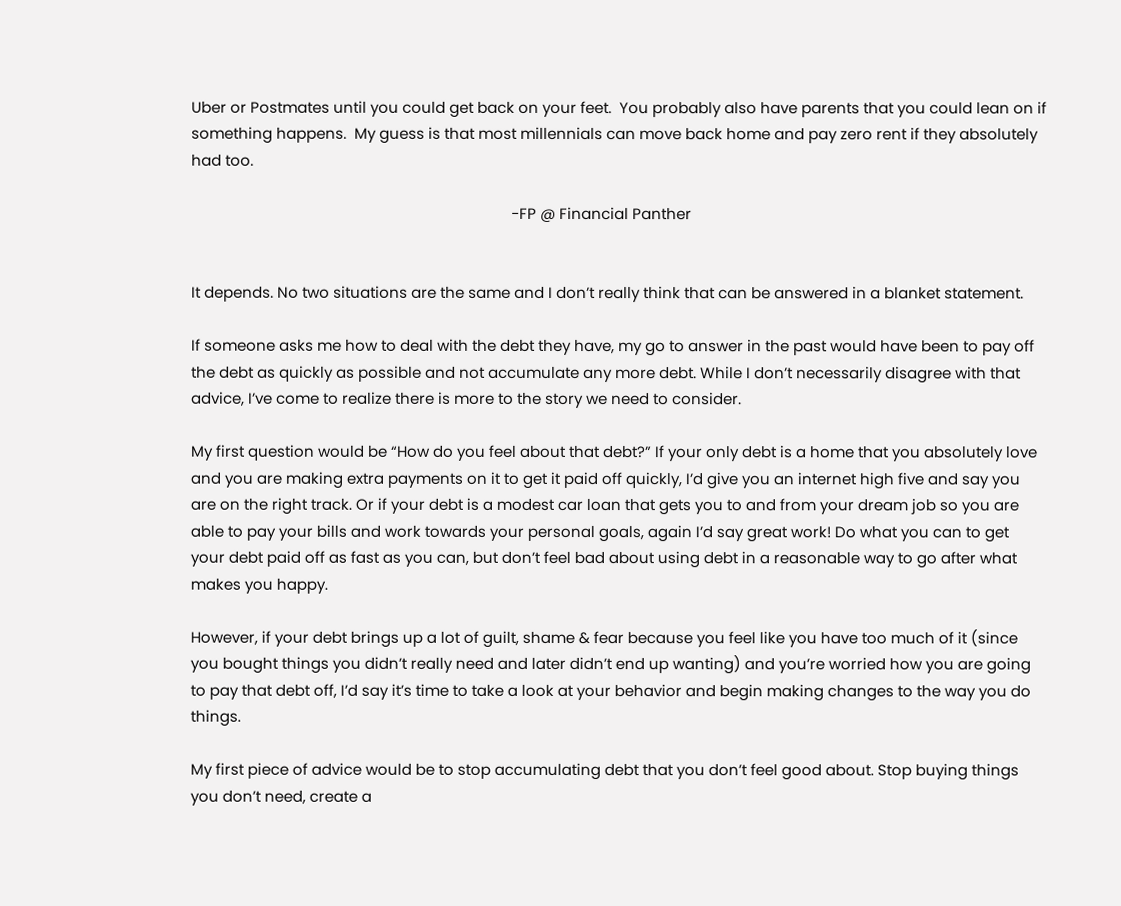Uber or Postmates until you could get back on your feet.  You probably also have parents that you could lean on if something happens.  My guess is that most millennials can move back home and pay zero rent if they absolutely had too.

                                                                                -FP @ Financial Panther


It depends. No two situations are the same and I don’t really think that can be answered in a blanket statement.

If someone asks me how to deal with the debt they have, my go to answer in the past would have been to pay off the debt as quickly as possible and not accumulate any more debt. While I don’t necessarily disagree with that advice, I’ve come to realize there is more to the story we need to consider.

My first question would be “How do you feel about that debt?” If your only debt is a home that you absolutely love and you are making extra payments on it to get it paid off quickly, I’d give you an internet high five and say you are on the right track. Or if your debt is a modest car loan that gets you to and from your dream job so you are able to pay your bills and work towards your personal goals, again I’d say great work! Do what you can to get your debt paid off as fast as you can, but don’t feel bad about using debt in a reasonable way to go after what makes you happy.

However, if your debt brings up a lot of guilt, shame & fear because you feel like you have too much of it (since you bought things you didn’t really need and later didn’t end up wanting) and you’re worried how you are going to pay that debt off, I’d say it’s time to take a look at your behavior and begin making changes to the way you do things.

My first piece of advice would be to stop accumulating debt that you don’t feel good about. Stop buying things you don’t need, create a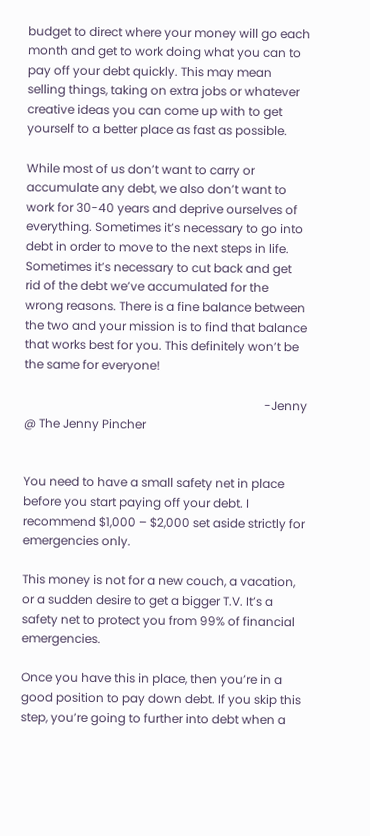budget to direct where your money will go each month and get to work doing what you can to pay off your debt quickly. This may mean selling things, taking on extra jobs or whatever creative ideas you can come up with to get yourself to a better place as fast as possible.

While most of us don’t want to carry or accumulate any debt, we also don’t want to work for 30-40 years and deprive ourselves of everything. Sometimes it’s necessary to go into debt in order to move to the next steps in life. Sometimes it’s necessary to cut back and get rid of the debt we’ve accumulated for the wrong reasons. There is a fine balance between the two and your mission is to find that balance that works best for you. This definitely won’t be the same for everyone!

                                                                                -Jenny @ The Jenny Pincher


You need to have a small safety net in place before you start paying off your debt. I recommend $1,000 – $2,000 set aside strictly for emergencies only.

This money is not for a new couch, a vacation, or a sudden desire to get a bigger T.V. It’s a safety net to protect you from 99% of financial emergencies.

Once you have this in place, then you’re in a good position to pay down debt. If you skip this step, you’re going to further into debt when a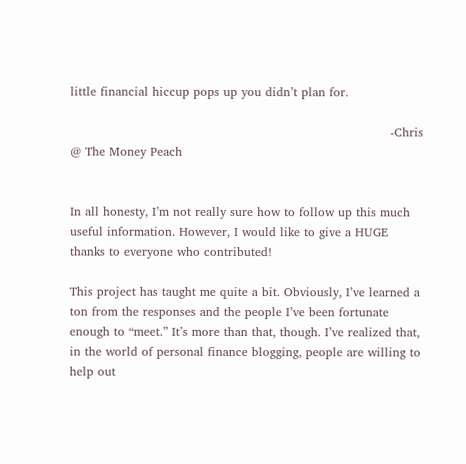little financial hiccup pops up you didn’t plan for.

                                                                                -Chris @ The Money Peach


In all honesty, I’m not really sure how to follow up this much useful information. However, I would like to give a HUGE thanks to everyone who contributed!

This project has taught me quite a bit. Obviously, I’ve learned a ton from the responses and the people I’ve been fortunate enough to “meet.” It’s more than that, though. I’ve realized that, in the world of personal finance blogging, people are willing to help out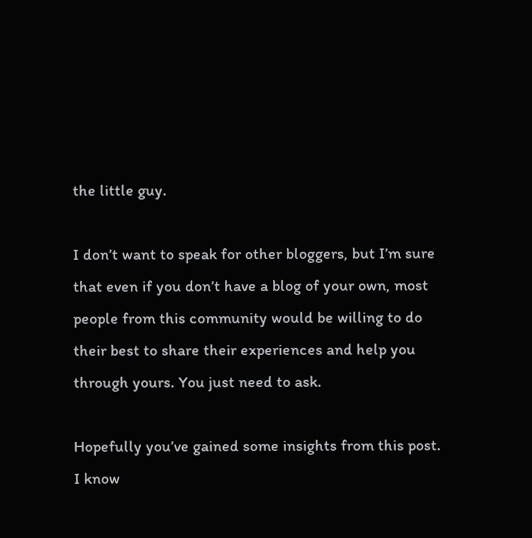the little guy.

I don’t want to speak for other bloggers, but I’m sure that even if you don’t have a blog of your own, most people from this community would be willing to do their best to share their experiences and help you through yours. You just need to ask.

Hopefully you’ve gained some insights from this post. I know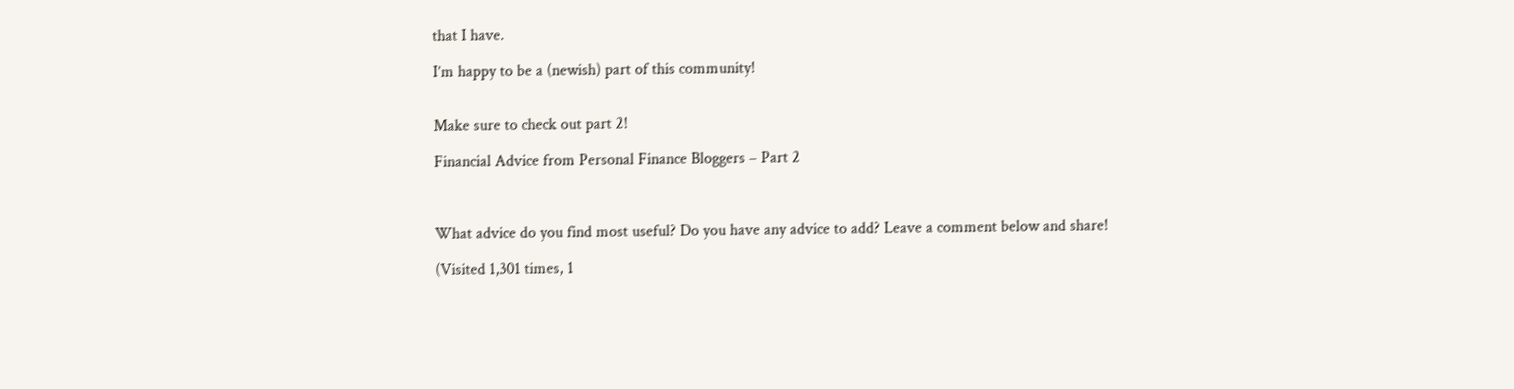that I have.

I’m happy to be a (newish) part of this community!


Make sure to check out part 2!

Financial Advice from Personal Finance Bloggers – Part 2



What advice do you find most useful? Do you have any advice to add? Leave a comment below and share!

(Visited 1,301 times, 1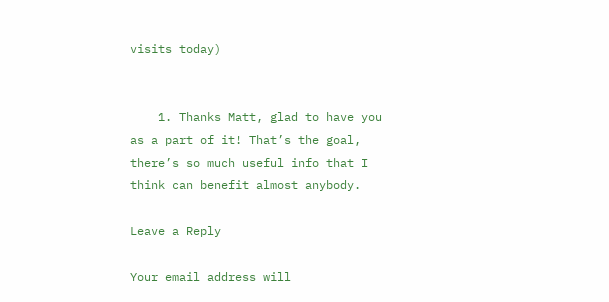visits today)


    1. Thanks Matt, glad to have you as a part of it! That’s the goal, there’s so much useful info that I think can benefit almost anybody.

Leave a Reply

Your email address will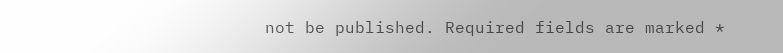not be published. Required fields are marked *